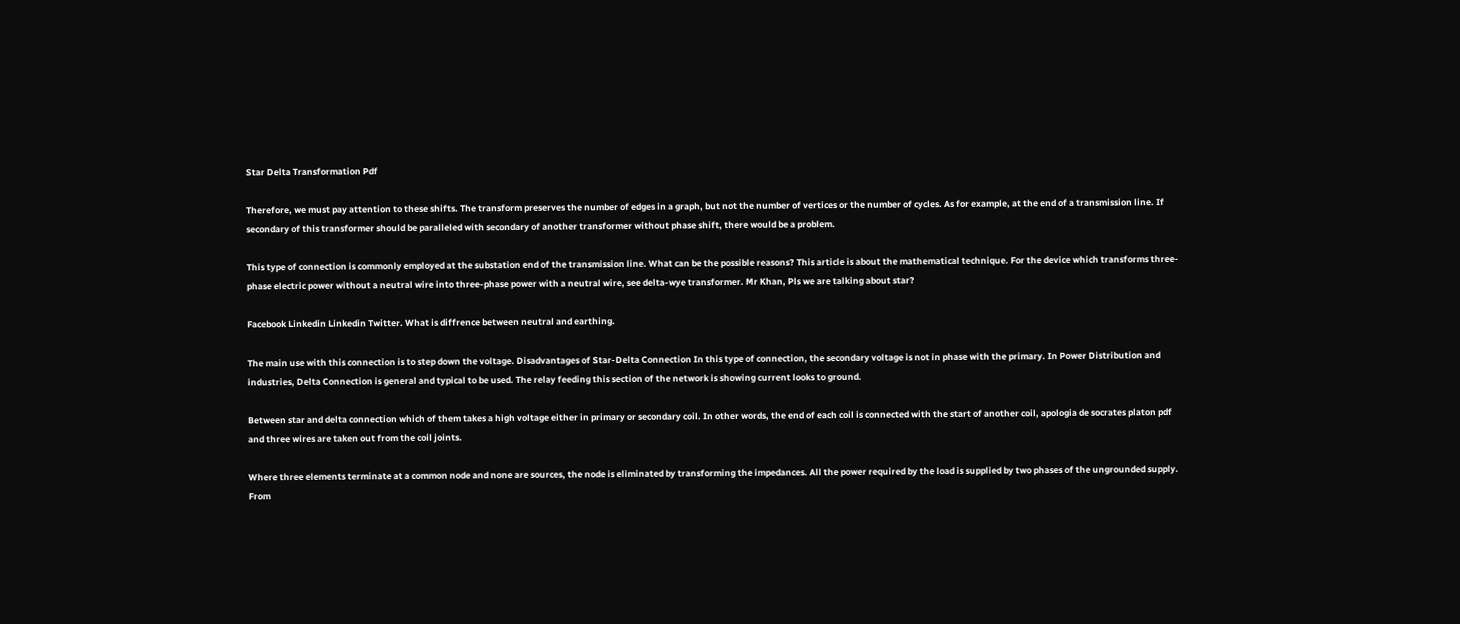Star Delta Transformation Pdf

Therefore, we must pay attention to these shifts. The transform preserves the number of edges in a graph, but not the number of vertices or the number of cycles. As for example, at the end of a transmission line. If secondary of this transformer should be paralleled with secondary of another transformer without phase shift, there would be a problem.

This type of connection is commonly employed at the substation end of the transmission line. What can be the possible reasons? This article is about the mathematical technique. For the device which transforms three-phase electric power without a neutral wire into three-phase power with a neutral wire, see delta-wye transformer. Mr Khan, Pls we are talking about star?

Facebook Linkedin Linkedin Twitter. What is diffrence between neutral and earthing.

The main use with this connection is to step down the voltage. Disadvantages of Star-Delta Connection In this type of connection, the secondary voltage is not in phase with the primary. In Power Distribution and industries, Delta Connection is general and typical to be used. The relay feeding this section of the network is showing current looks to ground.

Between star and delta connection which of them takes a high voltage either in primary or secondary coil. In other words, the end of each coil is connected with the start of another coil, apologia de socrates platon pdf and three wires are taken out from the coil joints.

Where three elements terminate at a common node and none are sources, the node is eliminated by transforming the impedances. All the power required by the load is supplied by two phases of the ungrounded supply. From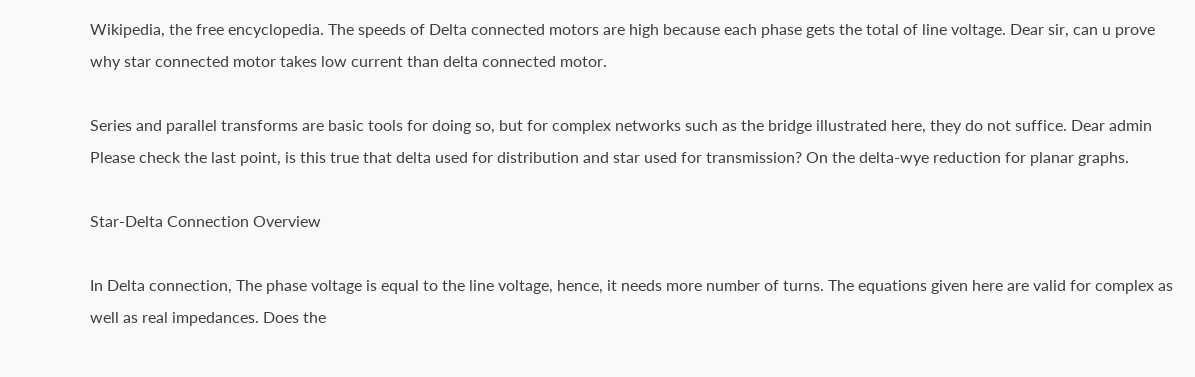Wikipedia, the free encyclopedia. The speeds of Delta connected motors are high because each phase gets the total of line voltage. Dear sir, can u prove why star connected motor takes low current than delta connected motor.

Series and parallel transforms are basic tools for doing so, but for complex networks such as the bridge illustrated here, they do not suffice. Dear admin Please check the last point, is this true that delta used for distribution and star used for transmission? On the delta-wye reduction for planar graphs.

Star-Delta Connection Overview

In Delta connection, The phase voltage is equal to the line voltage, hence, it needs more number of turns. The equations given here are valid for complex as well as real impedances. Does the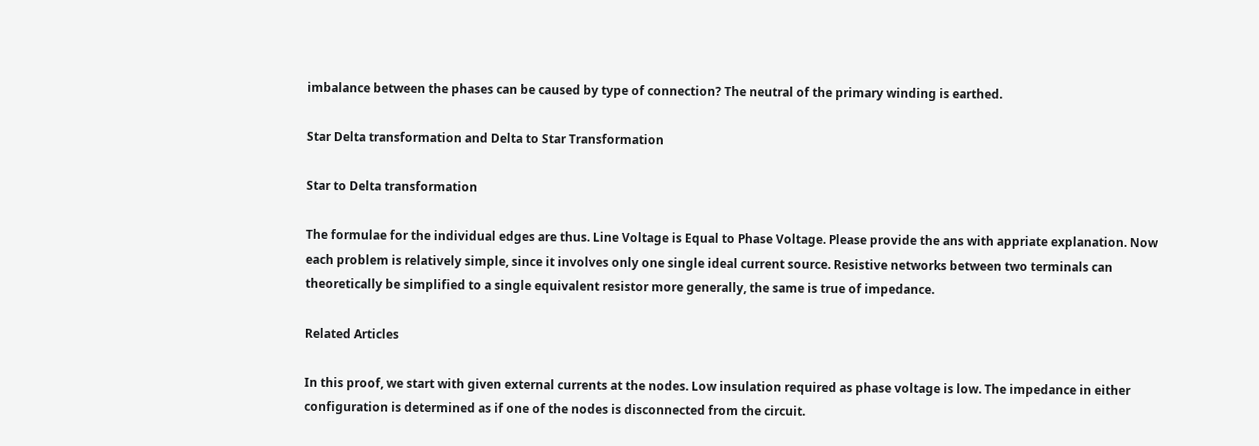imbalance between the phases can be caused by type of connection? The neutral of the primary winding is earthed.

Star Delta transformation and Delta to Star Transformation

Star to Delta transformation

The formulae for the individual edges are thus. Line Voltage is Equal to Phase Voltage. Please provide the ans with appriate explanation. Now each problem is relatively simple, since it involves only one single ideal current source. Resistive networks between two terminals can theoretically be simplified to a single equivalent resistor more generally, the same is true of impedance.

Related Articles

In this proof, we start with given external currents at the nodes. Low insulation required as phase voltage is low. The impedance in either configuration is determined as if one of the nodes is disconnected from the circuit.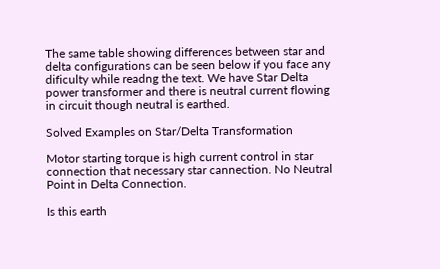The same table showing differences between star and delta configurations can be seen below if you face any dificulty while readng the text. We have Star Delta power transformer and there is neutral current flowing in circuit though neutral is earthed.

Solved Examples on Star/Delta Transformation

Motor starting torque is high current control in star connection that necessary star cannection. No Neutral Point in Delta Connection.

Is this earth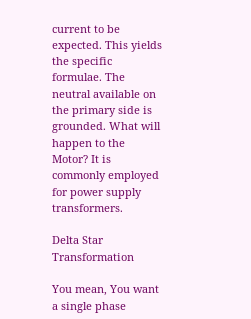current to be expected. This yields the specific formulae. The neutral available on the primary side is grounded. What will happen to the Motor? It is commonly employed for power supply transformers.

Delta Star Transformation

You mean, You want a single phase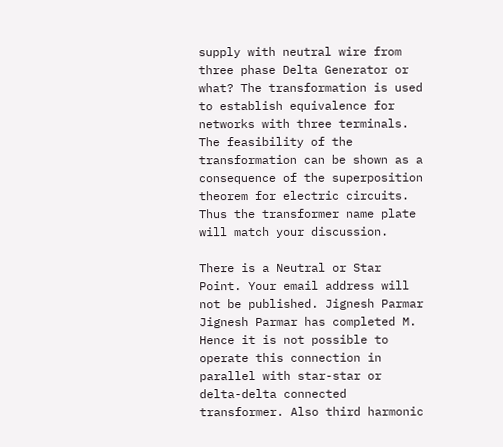supply with neutral wire from three phase Delta Generator or what? The transformation is used to establish equivalence for networks with three terminals. The feasibility of the transformation can be shown as a consequence of the superposition theorem for electric circuits. Thus the transformer name plate will match your discussion.

There is a Neutral or Star Point. Your email address will not be published. Jignesh Parmar Jignesh Parmar has completed M. Hence it is not possible to operate this connection in parallel with star-star or delta-delta connected transformer. Also third harmonic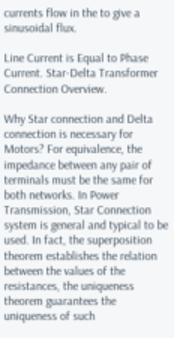currents flow in the to give a sinusoidal flux.

Line Current is Equal to Phase Current. Star-Delta Transformer Connection Overview.

Why Star connection and Delta connection is necessary for Motors? For equivalence, the impedance between any pair of terminals must be the same for both networks. In Power Transmission, Star Connection system is general and typical to be used. In fact, the superposition theorem establishes the relation between the values of the resistances, the uniqueness theorem guarantees the uniqueness of such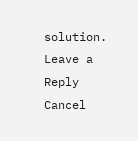solution. Leave a Reply Cancel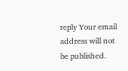reply Your email address will not be published.